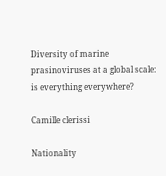Diversity of marine prasinoviruses at a global scale: is everything everywhere?

Camille clerissi

Nationality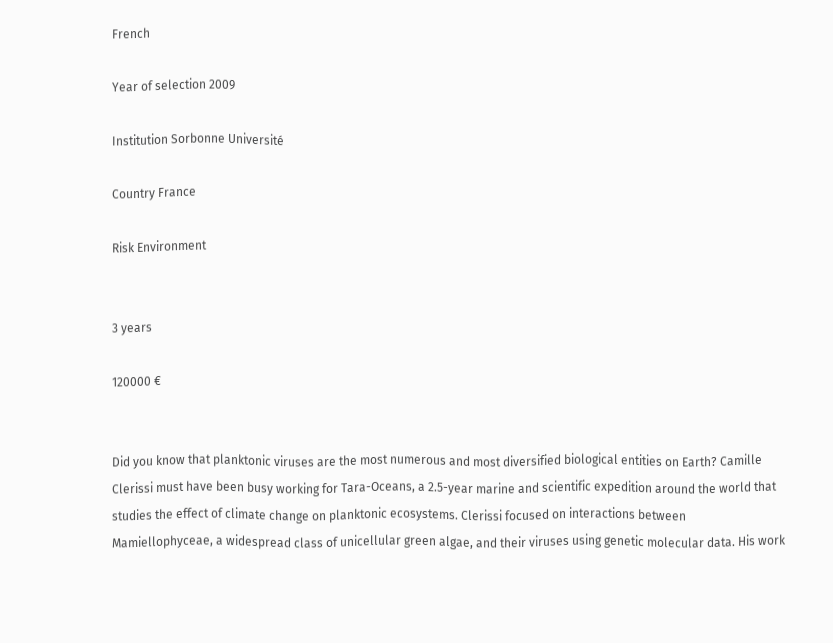French

Year of selection 2009

Institution Sorbonne Université

Country France

Risk Environment


3 years

120000 €


Did you know that planktonic viruses are the most numerous and most diversified biological entities on Earth? Camille Clerissi must have been busy working for Tara-Oceans, a 2.5-year marine and scientific expedition around the world that studies the effect of climate change on planktonic ecosystems. Clerissi focused on interactions between Mamiellophyceae, a widespread class of unicellular green algae, and their viruses using genetic molecular data. His work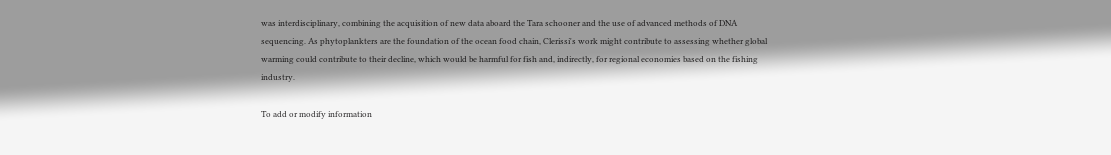was interdisciplinary, combining the acquisition of new data aboard the Tara schooner and the use of advanced methods of DNA sequencing. As phytoplankters are the foundation of the ocean food chain, Clerissi's work might contribute to assessing whether global warming could contribute to their decline, which would be harmful for fish and, indirectly, for regional economies based on the fishing industry.

To add or modify information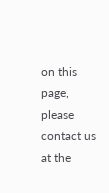on this page, please contact us at the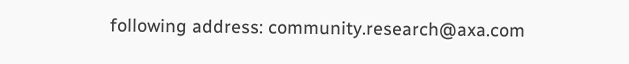following address: community.research@axa.com